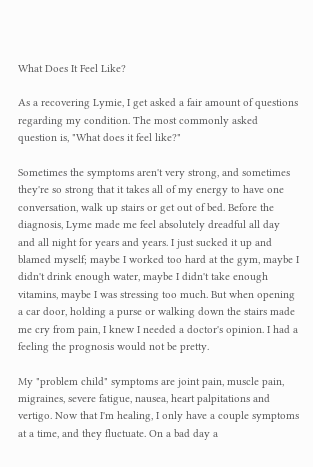What Does It Feel Like?

As a recovering Lymie, I get asked a fair amount of questions regarding my condition. The most commonly asked question is, "What does it feel like?"

Sometimes the symptoms aren't very strong, and sometimes they're so strong that it takes all of my energy to have one conversation, walk up stairs or get out of bed. Before the diagnosis, Lyme made me feel absolutely dreadful all day and all night for years and years. I just sucked it up and blamed myself; maybe I worked too hard at the gym, maybe I didn't drink enough water, maybe I didn't take enough vitamins, maybe I was stressing too much. But when opening a car door, holding a purse or walking down the stairs made me cry from pain, I knew I needed a doctor's opinion. I had a feeling the prognosis would not be pretty.

My "problem child" symptoms are joint pain, muscle pain, migraines, severe fatigue, nausea, heart palpitations and vertigo. Now that I'm healing, I only have a couple symptoms at a time, and they fluctuate. On a bad day a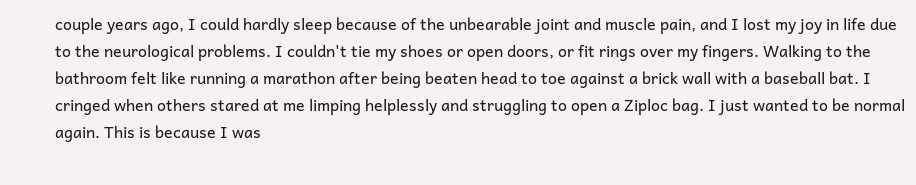couple years ago, I could hardly sleep because of the unbearable joint and muscle pain, and I lost my joy in life due to the neurological problems. I couldn't tie my shoes or open doors, or fit rings over my fingers. Walking to the bathroom felt like running a marathon after being beaten head to toe against a brick wall with a baseball bat. I cringed when others stared at me limping helplessly and struggling to open a Ziploc bag. I just wanted to be normal again. This is because I was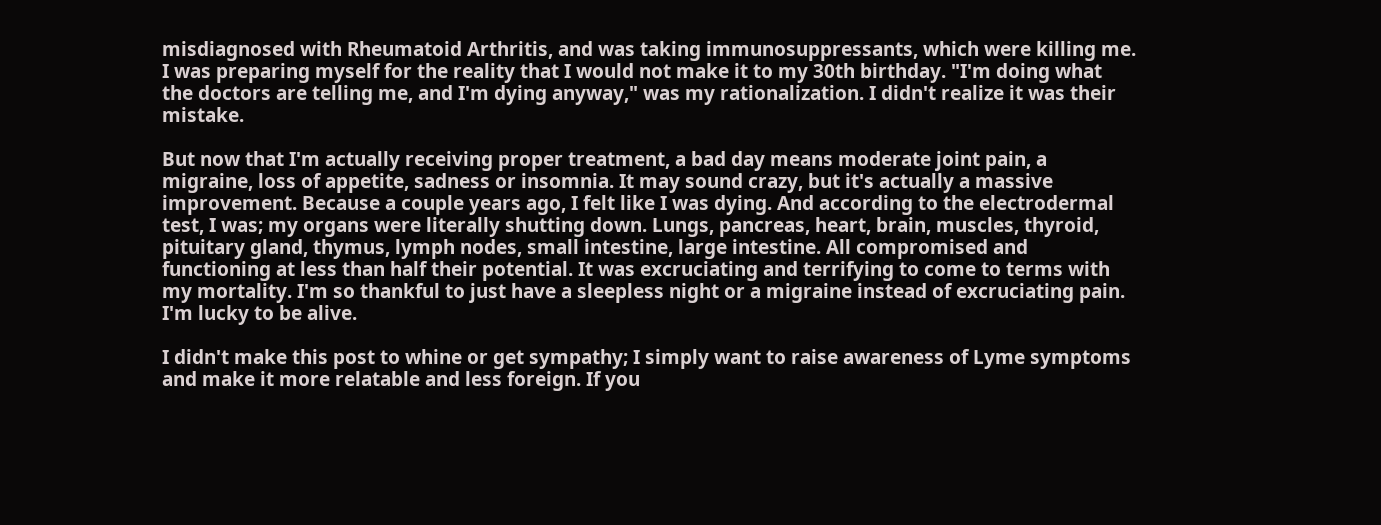misdiagnosed with Rheumatoid Arthritis, and was taking immunosuppressants, which were killing me. I was preparing myself for the reality that I would not make it to my 30th birthday. "I'm doing what the doctors are telling me, and I'm dying anyway," was my rationalization. I didn't realize it was their mistake.

But now that I'm actually receiving proper treatment, a bad day means moderate joint pain, a migraine, loss of appetite, sadness or insomnia. It may sound crazy, but it's actually a massive improvement. Because a couple years ago, I felt like I was dying. And according to the electrodermal test, I was; my organs were literally shutting down. Lungs, pancreas, heart, brain, muscles, thyroid, pituitary gland, thymus, lymph nodes, small intestine, large intestine. All compromised and functioning at less than half their potential. It was excruciating and terrifying to come to terms with my mortality. I'm so thankful to just have a sleepless night or a migraine instead of excruciating pain. I'm lucky to be alive.

I didn't make this post to whine or get sympathy; I simply want to raise awareness of Lyme symptoms and make it more relatable and less foreign. If you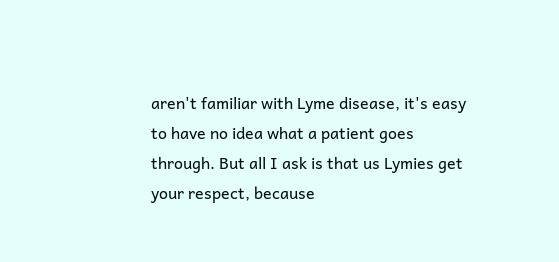aren't familiar with Lyme disease, it's easy to have no idea what a patient goes through. But all I ask is that us Lymies get your respect, because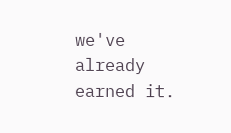we've already earned it.